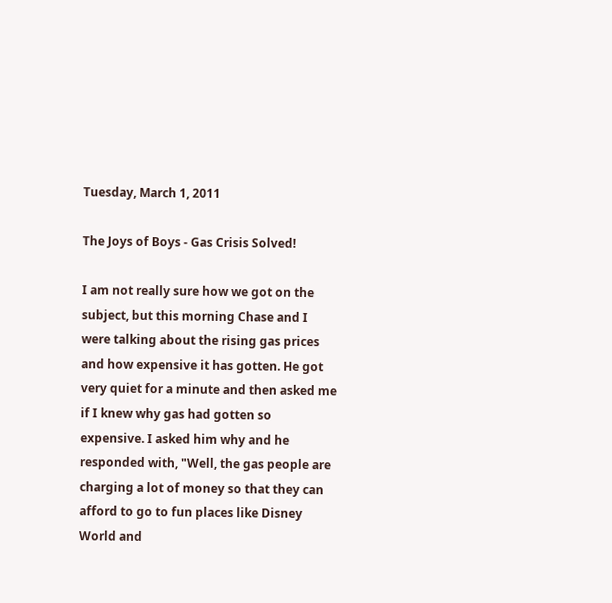Tuesday, March 1, 2011

The Joys of Boys - Gas Crisis Solved!

I am not really sure how we got on the subject, but this morning Chase and I were talking about the rising gas prices and how expensive it has gotten. He got very quiet for a minute and then asked me if I knew why gas had gotten so expensive. I asked him why and he responded with, "Well, the gas people are charging a lot of money so that they can afford to go to fun places like Disney World and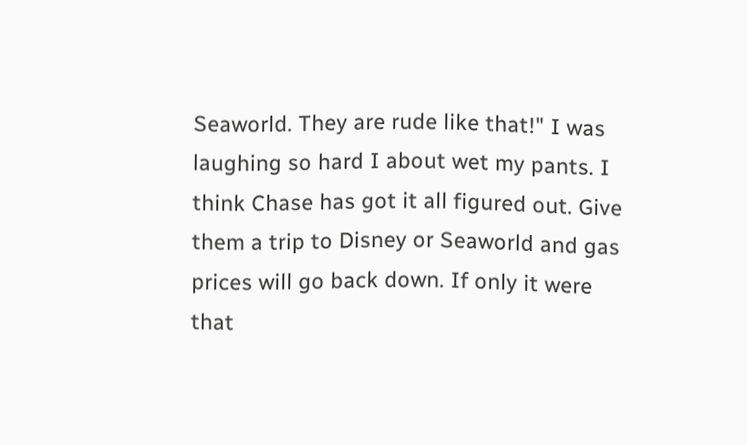Seaworld. They are rude like that!" I was laughing so hard I about wet my pants. I think Chase has got it all figured out. Give them a trip to Disney or Seaworld and gas prices will go back down. If only it were that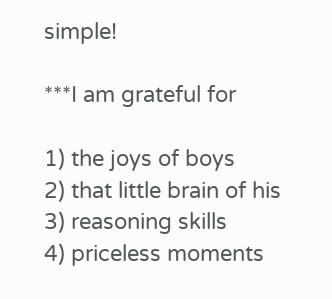simple!

***I am grateful for

1) the joys of boys
2) that little brain of his
3) reasoning skills
4) priceless moments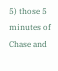5) those 5 minutes of Chase and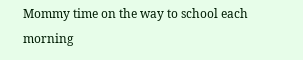Mommy time on the way to school each morning